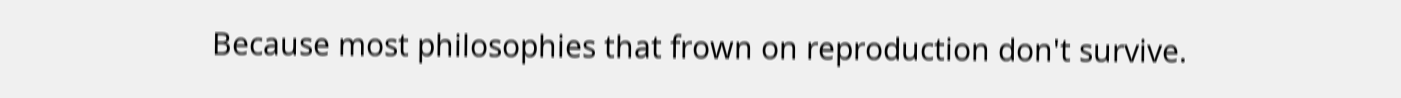Because most philosophies that frown on reproduction don't survive.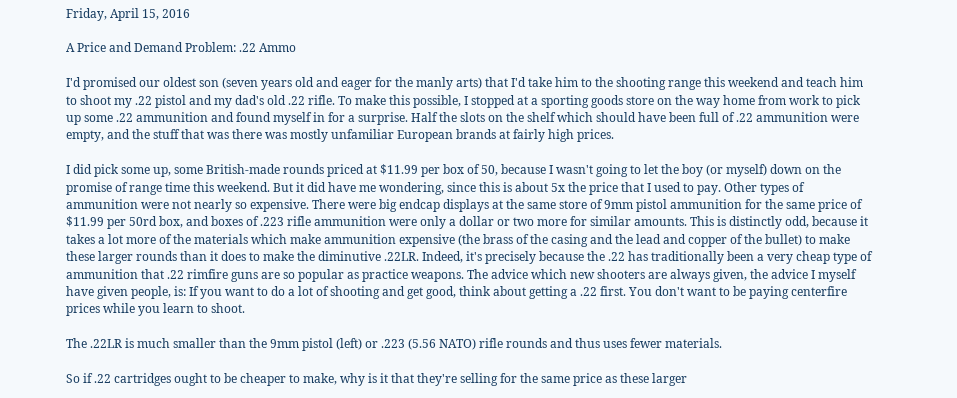Friday, April 15, 2016

A Price and Demand Problem: .22 Ammo

I'd promised our oldest son (seven years old and eager for the manly arts) that I'd take him to the shooting range this weekend and teach him to shoot my .22 pistol and my dad's old .22 rifle. To make this possible, I stopped at a sporting goods store on the way home from work to pick up some .22 ammunition and found myself in for a surprise. Half the slots on the shelf which should have been full of .22 ammunition were empty, and the stuff that was there was mostly unfamiliar European brands at fairly high prices.

I did pick some up, some British-made rounds priced at $11.99 per box of 50, because I wasn't going to let the boy (or myself) down on the promise of range time this weekend. But it did have me wondering, since this is about 5x the price that I used to pay. Other types of ammunition were not nearly so expensive. There were big endcap displays at the same store of 9mm pistol ammunition for the same price of $11.99 per 50rd box, and boxes of .223 rifle ammunition were only a dollar or two more for similar amounts. This is distinctly odd, because it takes a lot more of the materials which make ammunition expensive (the brass of the casing and the lead and copper of the bullet) to make these larger rounds than it does to make the diminutive .22LR. Indeed, it's precisely because the .22 has traditionally been a very cheap type of ammunition that .22 rimfire guns are so popular as practice weapons. The advice which new shooters are always given, the advice I myself have given people, is: If you want to do a lot of shooting and get good, think about getting a .22 first. You don't want to be paying centerfire prices while you learn to shoot.

The .22LR is much smaller than the 9mm pistol (left) or .223 (5.56 NATO) rifle rounds and thus uses fewer materials.

So if .22 cartridges ought to be cheaper to make, why is it that they're selling for the same price as these larger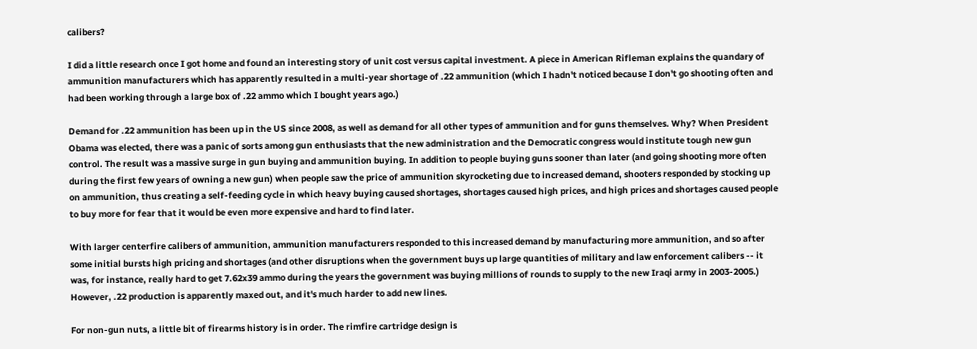calibers?

I did a little research once I got home and found an interesting story of unit cost versus capital investment. A piece in American Rifleman explains the quandary of ammunition manufacturers which has apparently resulted in a multi-year shortage of .22 ammunition (which I hadn't noticed because I don't go shooting often and had been working through a large box of .22 ammo which I bought years ago.)

Demand for .22 ammunition has been up in the US since 2008, as well as demand for all other types of ammunition and for guns themselves. Why? When President Obama was elected, there was a panic of sorts among gun enthusiasts that the new administration and the Democratic congress would institute tough new gun control. The result was a massive surge in gun buying and ammunition buying. In addition to people buying guns sooner than later (and going shooting more often during the first few years of owning a new gun) when people saw the price of ammunition skyrocketing due to increased demand, shooters responded by stocking up on ammunition, thus creating a self-feeding cycle in which heavy buying caused shortages, shortages caused high prices, and high prices and shortages caused people to buy more for fear that it would be even more expensive and hard to find later.

With larger centerfire calibers of ammunition, ammunition manufacturers responded to this increased demand by manufacturing more ammunition, and so after some initial bursts high pricing and shortages (and other disruptions when the government buys up large quantities of military and law enforcement calibers -- it was, for instance, really hard to get 7.62x39 ammo during the years the government was buying millions of rounds to supply to the new Iraqi army in 2003-2005.) However, .22 production is apparently maxed out, and it's much harder to add new lines.

For non-gun nuts, a little bit of firearms history is in order. The rimfire cartridge design is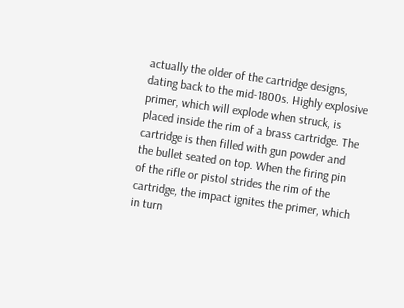actually the older of the cartridge designs, dating back to the mid-1800s. Highly explosive primer, which will explode when struck, is placed inside the rim of a brass cartridge. The cartridge is then filled with gun powder and the bullet seated on top. When the firing pin of the rifle or pistol strides the rim of the cartridge, the impact ignites the primer, which in turn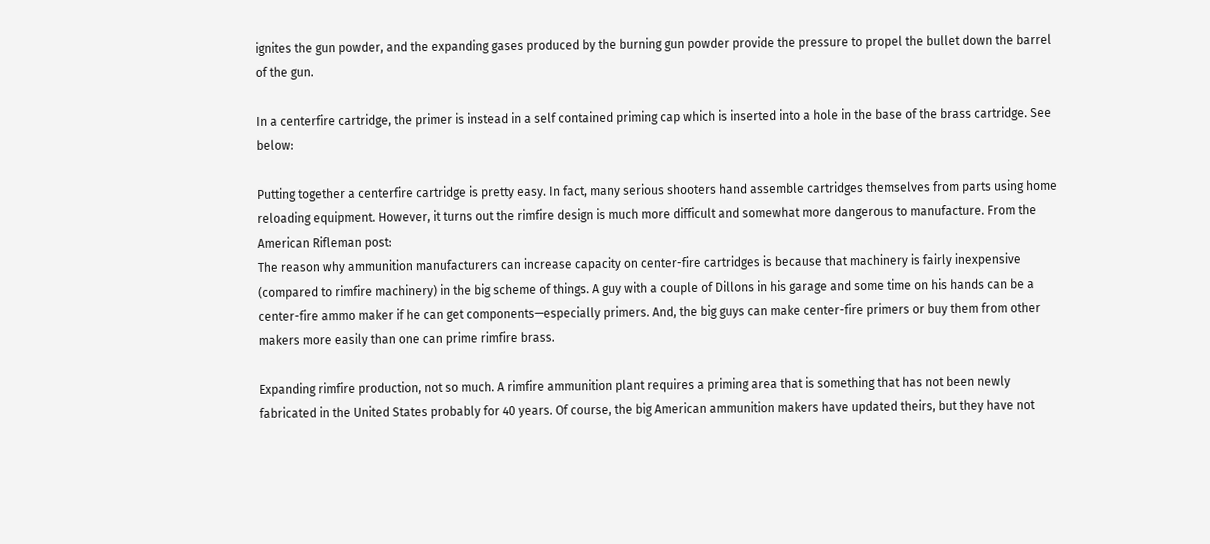ignites the gun powder, and the expanding gases produced by the burning gun powder provide the pressure to propel the bullet down the barrel of the gun.

In a centerfire cartridge, the primer is instead in a self contained priming cap which is inserted into a hole in the base of the brass cartridge. See below:

Putting together a centerfire cartridge is pretty easy. In fact, many serious shooters hand assemble cartridges themselves from parts using home reloading equipment. However, it turns out the rimfire design is much more difficult and somewhat more dangerous to manufacture. From the American Rifleman post:
The reason why ammunition manufacturers can increase capacity on center-fire cartridges is because that machinery is fairly inexpensive (compared to rimfire machinery) in the big scheme of things. A guy with a couple of Dillons in his garage and some time on his hands can be a center-fire ammo maker if he can get components—especially primers. And, the big guys can make center-fire primers or buy them from other makers more easily than one can prime rimfire brass.

Expanding rimfire production, not so much. A rimfire ammunition plant requires a priming area that is something that has not been newly fabricated in the United States probably for 40 years. Of course, the big American ammunition makers have updated theirs, but they have not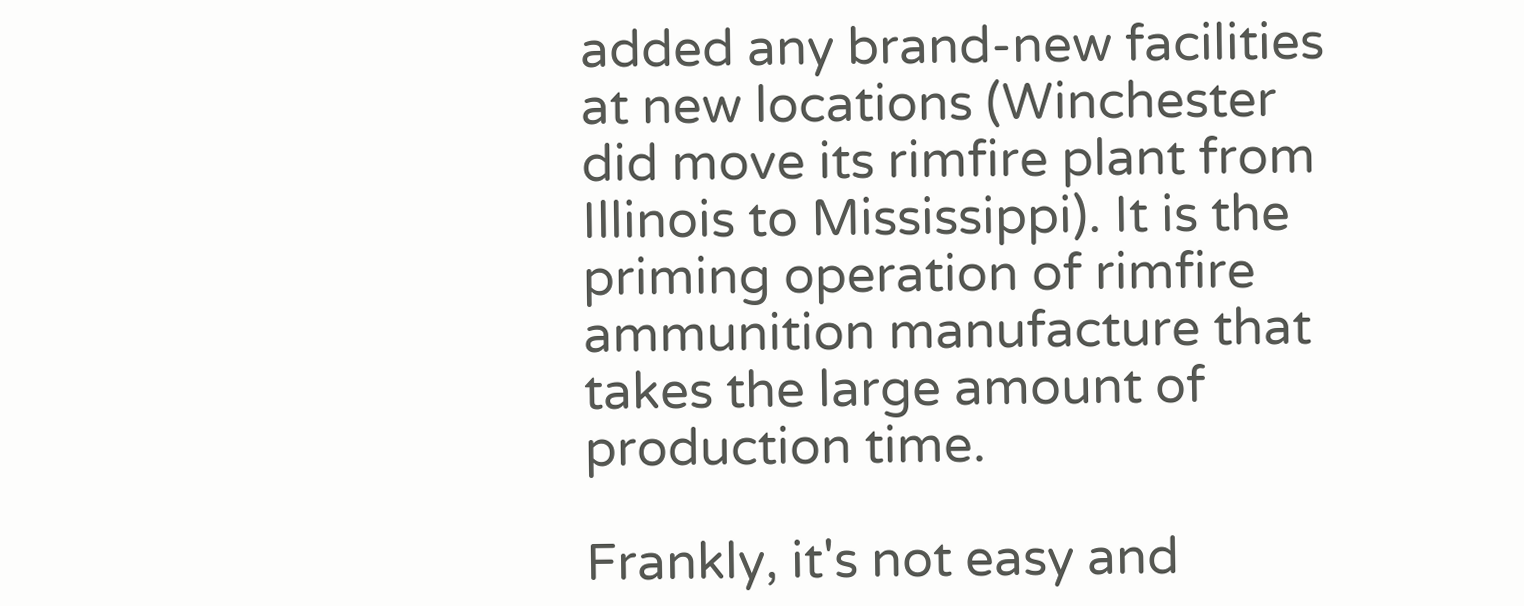added any brand-new facilities at new locations (Winchester did move its rimfire plant from Illinois to Mississippi). It is the priming operation of rimfire ammunition manufacture that takes the large amount of production time.

Frankly, it's not easy and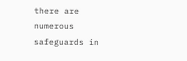there are numerous safeguards in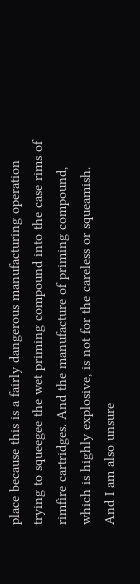place because this is a fairly dangerous manufacturing operation trying to squeegee the wet priming compound into the case rims of rimfire cartridges. And the manufacture of priming compound, which is highly explosive, is not for the careless or squeamish. And I am also unsure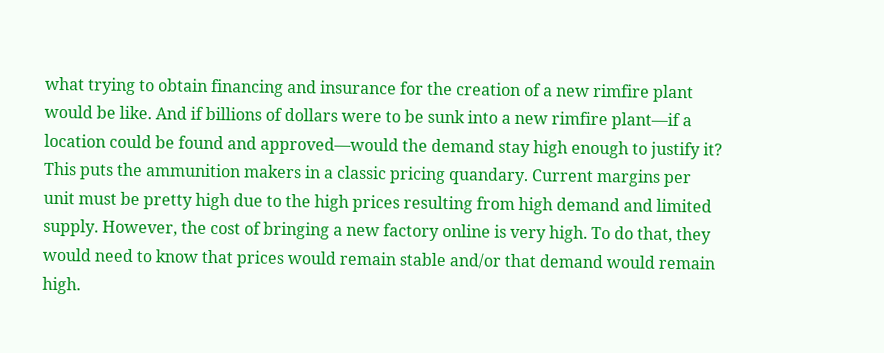what trying to obtain financing and insurance for the creation of a new rimfire plant would be like. And if billions of dollars were to be sunk into a new rimfire plant—if a location could be found and approved—would the demand stay high enough to justify it?
This puts the ammunition makers in a classic pricing quandary. Current margins per unit must be pretty high due to the high prices resulting from high demand and limited supply. However, the cost of bringing a new factory online is very high. To do that, they would need to know that prices would remain stable and/or that demand would remain high.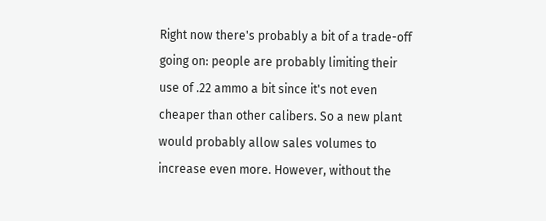Right now there's probably a bit of a trade-off going on: people are probably limiting their use of .22 ammo a bit since it's not even cheaper than other calibers. So a new plant would probably allow sales volumes to increase even more. However, without the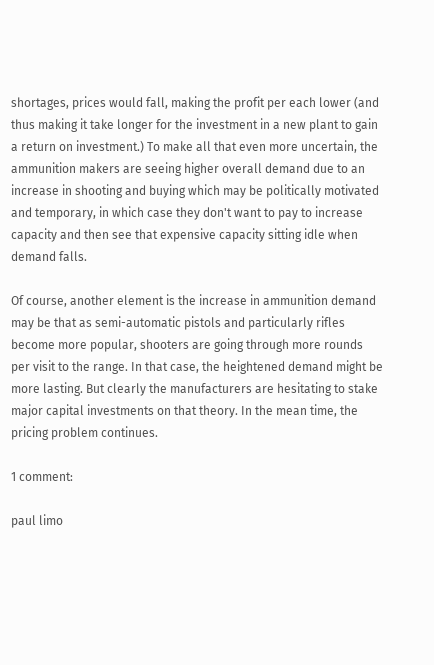shortages, prices would fall, making the profit per each lower (and thus making it take longer for the investment in a new plant to gain a return on investment.) To make all that even more uncertain, the ammunition makers are seeing higher overall demand due to an increase in shooting and buying which may be politically motivated and temporary, in which case they don't want to pay to increase capacity and then see that expensive capacity sitting idle when demand falls.

Of course, another element is the increase in ammunition demand may be that as semi-automatic pistols and particularly rifles become more popular, shooters are going through more rounds per visit to the range. In that case, the heightened demand might be more lasting. But clearly the manufacturers are hesitating to stake major capital investments on that theory. In the mean time, the pricing problem continues.

1 comment:

paul limo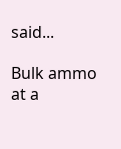said...

Bulk ammo at a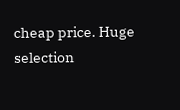cheap price. Huge selection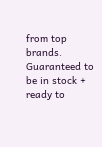from top brands. Guaranteed to be in stock + ready to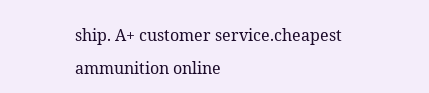ship. A+ customer service.cheapest ammunition online